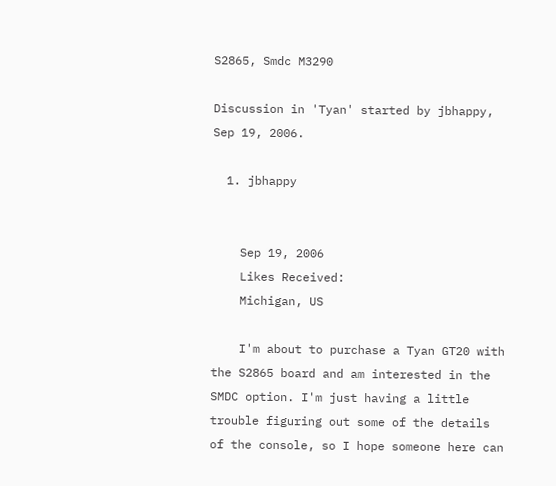S2865, Smdc M3290

Discussion in 'Tyan' started by jbhappy, Sep 19, 2006.

  1. jbhappy


    Sep 19, 2006
    Likes Received:
    Michigan, US

    I'm about to purchase a Tyan GT20 with the S2865 board and am interested in the SMDC option. I'm just having a little trouble figuring out some of the details of the console, so I hope someone here can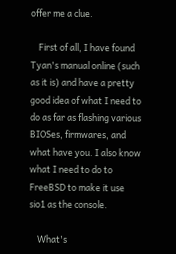offer me a clue.

    First of all, I have found Tyan's manual online (such as it is) and have a pretty good idea of what I need to do as far as flashing various BIOSes, firmwares, and what have you. I also know what I need to do to FreeBSD to make it use sio1 as the console.

    What's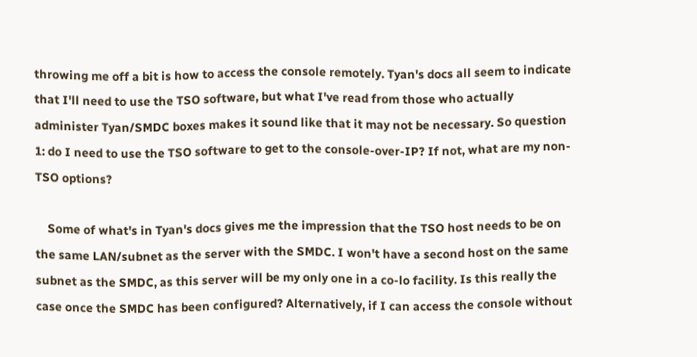throwing me off a bit is how to access the console remotely. Tyan's docs all seem to indicate that I'll need to use the TSO software, but what I've read from those who actually administer Tyan/SMDC boxes makes it sound like that it may not be necessary. So question 1: do I need to use the TSO software to get to the console-over-IP? If not, what are my non-TSO options?

    Some of what's in Tyan's docs gives me the impression that the TSO host needs to be on the same LAN/subnet as the server with the SMDC. I won't have a second host on the same subnet as the SMDC, as this server will be my only one in a co-lo facility. Is this really the case once the SMDC has been configured? Alternatively, if I can access the console without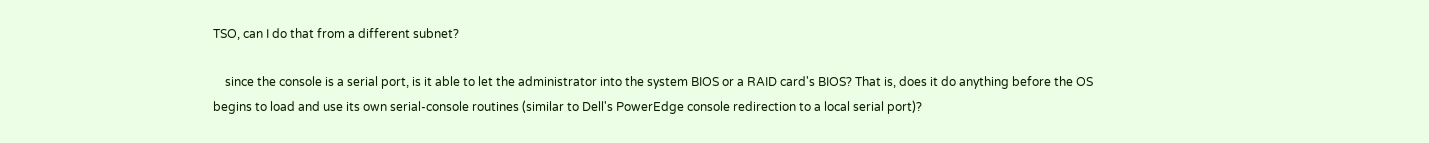TSO, can I do that from a different subnet?

    since the console is a serial port, is it able to let the administrator into the system BIOS or a RAID card's BIOS? That is, does it do anything before the OS begins to load and use its own serial-console routines (similar to Dell's PowerEdge console redirection to a local serial port)?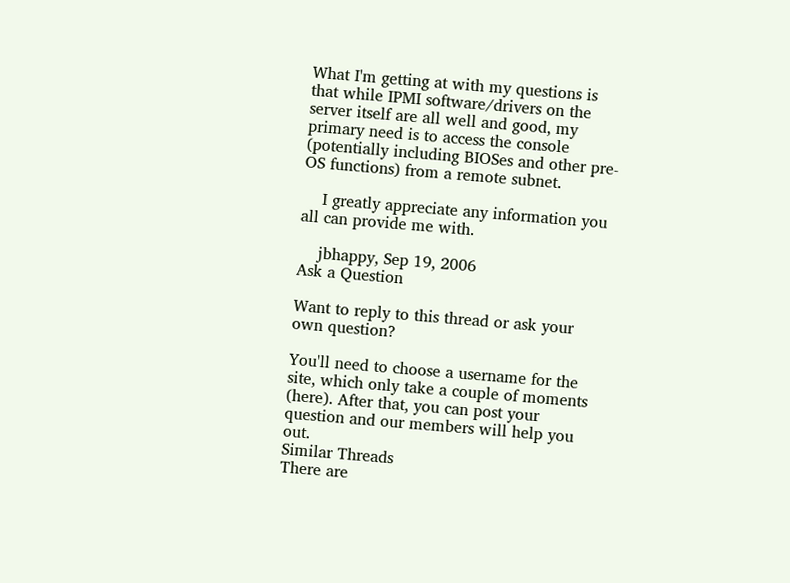What I'm getting at with my questions is that while IPMI software/drivers on the server itself are all well and good, my primary need is to access the console (potentially including BIOSes and other pre-OS functions) from a remote subnet.

    I greatly appreciate any information you all can provide me with.

    jbhappy, Sep 19, 2006
Ask a Question

Want to reply to this thread or ask your own question?

You'll need to choose a username for the site, which only take a couple of moments (here). After that, you can post your question and our members will help you out.
Similar Threads
There are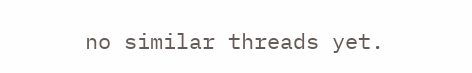no similar threads yet.